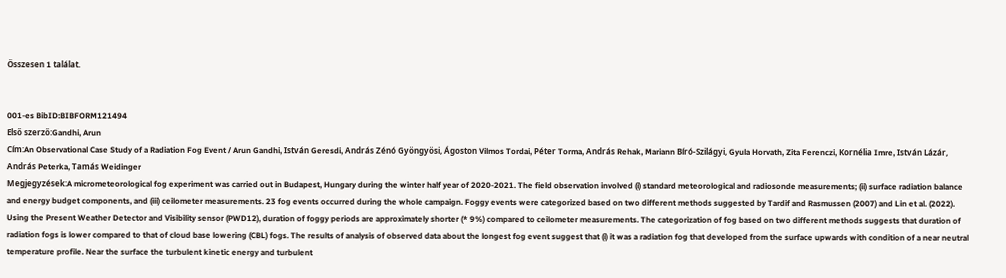Összesen 1 találat.


001-es BibID:BIBFORM121494
Első szerző:Gandhi, Arun
Cím:An Observational Case Study of a Radiation Fog Event / Arun Gandhi, István Geresdi, András Zénó Gyöngyösi, Ágoston Vilmos Tordai, Péter Torma, András Rehak, Mariann Bíró-Szilágyi, Gyula Horvath, Zita Ferenczi, Kornélia Imre, István Lázár, András Peterka, Tamás Weidinger
Megjegyzések:A micrometeorological fog experiment was carried out in Budapest, Hungary during the winter half year of 2020-2021. The field observation involved (i) standard meteorological and radiosonde measurements; (ii) surface radiation balance and energy budget components, and (iii) ceilometer measurements. 23 fog events occurred during the whole campaign. Foggy events were categorized based on two different methods suggested by Tardif and Rasmussen (2007) and Lin et al. (2022). Using the Present Weather Detector and Visibility sensor (PWD12), duration of foggy periods are approximately shorter (* 9%) compared to ceilometer measurements. The categorization of fog based on two different methods suggests that duration of radiation fogs is lower compared to that of cloud base lowering (CBL) fogs. The results of analysis of observed data about the longest fog event suggest that (i) it was a radiation fog that developed from the surface upwards with condition of a near neutral temperature profile. Near the surface the turbulent kinetic energy and turbulent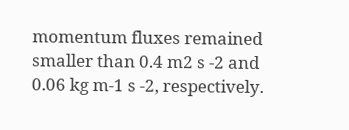momentum fluxes remained smaller than 0.4 m2 s -2 and 0.06 kg m-1 s -2, respectively.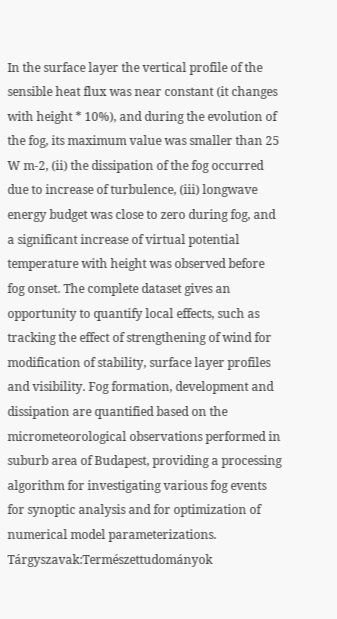In the surface layer the vertical profile of the sensible heat flux was near constant (it changes with height * 10%), and during the evolution of the fog, its maximum value was smaller than 25 W m-2, (ii) the dissipation of the fog occurred due to increase of turbulence, (iii) longwave energy budget was close to zero during fog, and a significant increase of virtual potential temperature with height was observed before fog onset. The complete dataset gives an opportunity to quantify local effects, such as tracking the effect of strengthening of wind for modification of stability, surface layer profiles and visibility. Fog formation, development and dissipation are quantified based on the micrometeorological observations performed in suburb area of Budapest, providing a processing algorithm for investigating various fog events for synoptic analysis and for optimization of numerical model parameterizations.
Tárgyszavak:Természettudományok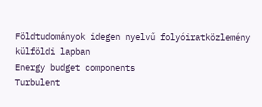Földtudományok idegen nyelvű folyóiratközlemény külföldi lapban
Energy budget components
Turbulent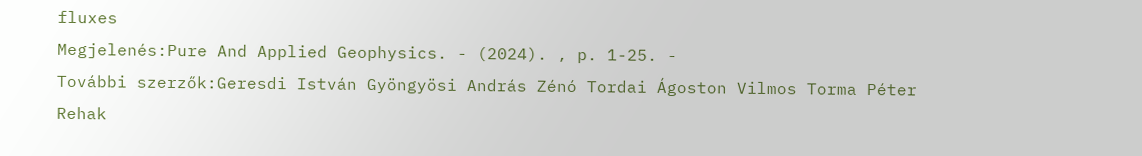fluxes
Megjelenés:Pure And Applied Geophysics. - (2024). , p. 1-25. -
További szerzők:Geresdi István Gyöngyösi András Zénó Tordai Ágoston Vilmos Torma Péter Rehak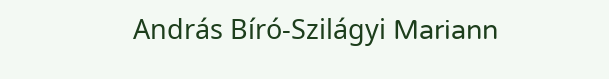András Bíró-Szilágyi Mariann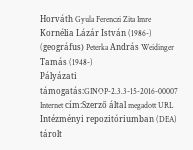Horváth Gyula Ferenczi Zita Imre Kornélia Lázár István (1986-) (geográfus) Peterka András Weidinger Tamás (1948-)
Pályázati támogatás:GINOP-2.3.3-15-2016-00007
Internet cím:Szerző által megadott URL
Intézményi repozitóriumban (DEA) tárolt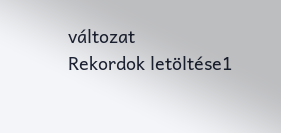változat
Rekordok letöltése1